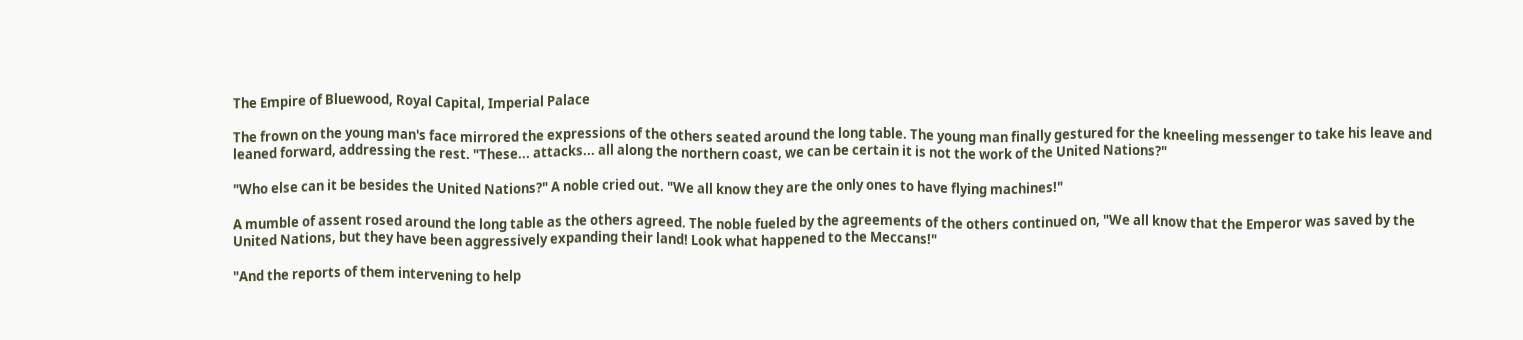The Empire of Bluewood, Royal Capital, Imperial Palace

The frown on the young man's face mirrored the expressions of the others seated around the long table. The young man finally gestured for the kneeling messenger to take his leave and leaned forward, addressing the rest. "These... attacks... all along the northern coast, we can be certain it is not the work of the United Nations?"

"Who else can it be besides the United Nations?" A noble cried out. "We all know they are the only ones to have flying machines!"

A mumble of assent rosed around the long table as the others agreed. The noble fueled by the agreements of the others continued on, "We all know that the Emperor was saved by the United Nations, but they have been aggressively expanding their land! Look what happened to the Meccans!"

"And the reports of them intervening to help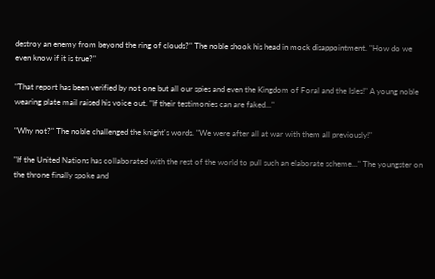destroy an enemy from beyond the ring of clouds?" The noble shook his head in mock disappointment. "How do we even know if it is true?"

"That report has been verified by not one but all our spies and even the Kingdom of Foral and the Isles!" A young noble wearing plate mail raised his voice out. "If their testimonies can are faked..."

"Why not?" The noble challenged the knight's words. "We were after all at war with them all previously!"

"If the United Nations has collaborated with the rest of the world to pull such an elaborate scheme..." The youngster on the throne finally spoke and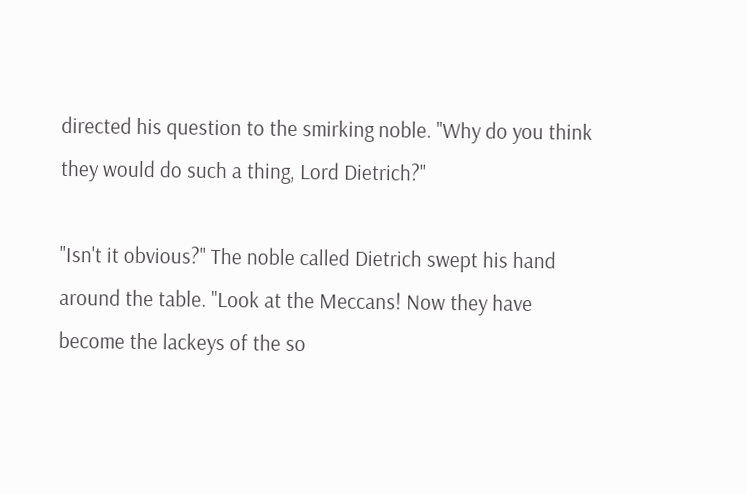directed his question to the smirking noble. "Why do you think they would do such a thing, Lord Dietrich?"

"Isn't it obvious?" The noble called Dietrich swept his hand around the table. "Look at the Meccans! Now they have become the lackeys of the so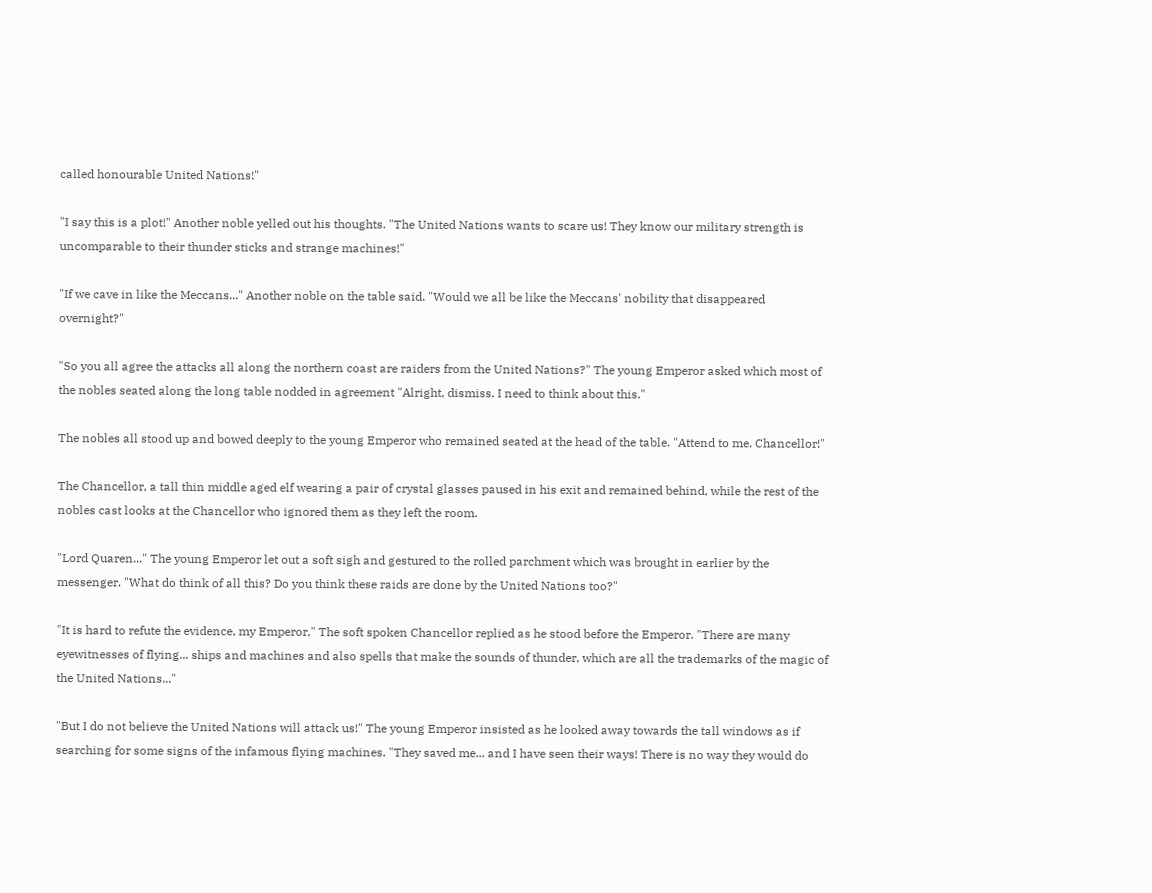called honourable United Nations!"

"I say this is a plot!" Another noble yelled out his thoughts. "The United Nations wants to scare us! They know our military strength is uncomparable to their thunder sticks and strange machines!"

"If we cave in like the Meccans..." Another noble on the table said. "Would we all be like the Meccans' nobility that disappeared overnight?"

"So you all agree the attacks all along the northern coast are raiders from the United Nations?" The young Emperor asked which most of the nobles seated along the long table nodded in agreement "Alright, dismiss. I need to think about this."

The nobles all stood up and bowed deeply to the young Emperor who remained seated at the head of the table. "Attend to me. Chancellor!"

The Chancellor, a tall thin middle aged elf wearing a pair of crystal glasses paused in his exit and remained behind, while the rest of the nobles cast looks at the Chancellor who ignored them as they left the room.

"Lord Quaren..." The young Emperor let out a soft sigh and gestured to the rolled parchment which was brought in earlier by the messenger. "What do think of all this? Do you think these raids are done by the United Nations too?"

"It is hard to refute the evidence, my Emperor," The soft spoken Chancellor replied as he stood before the Emperor. "There are many eyewitnesses of flying... ships and machines and also spells that make the sounds of thunder, which are all the trademarks of the magic of the United Nations..."

"But I do not believe the United Nations will attack us!" The young Emperor insisted as he looked away towards the tall windows as if searching for some signs of the infamous flying machines. "They saved me... and I have seen their ways! There is no way they would do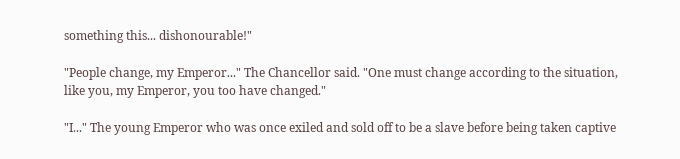something this... dishonourable!"

"People change, my Emperor..." The Chancellor said. "One must change according to the situation, like you, my Emperor, you too have changed."

"I..." The young Emperor who was once exiled and sold off to be a slave before being taken captive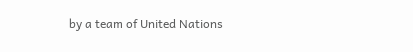by a team of United Nations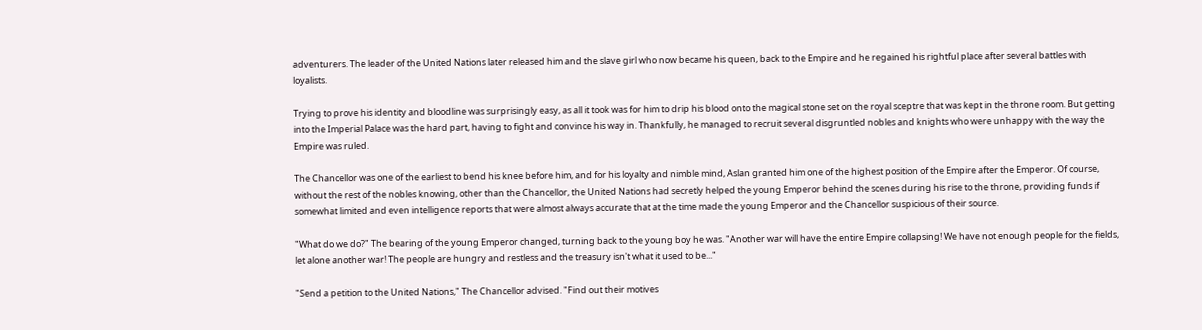adventurers. The leader of the United Nations later released him and the slave girl who now became his queen, back to the Empire and he regained his rightful place after several battles with loyalists.

Trying to prove his identity and bloodline was surprisingly easy, as all it took was for him to drip his blood onto the magical stone set on the royal sceptre that was kept in the throne room. But getting into the Imperial Palace was the hard part, having to fight and convince his way in. Thankfully, he managed to recruit several disgruntled nobles and knights who were unhappy with the way the Empire was ruled.

The Chancellor was one of the earliest to bend his knee before him, and for his loyalty and nimble mind, Aslan granted him one of the highest position of the Empire after the Emperor. Of course, without the rest of the nobles knowing, other than the Chancellor, the United Nations had secretly helped the young Emperor behind the scenes during his rise to the throne, providing funds if somewhat limited and even intelligence reports that were almost always accurate that at the time made the young Emperor and the Chancellor suspicious of their source.

"What do we do?" The bearing of the young Emperor changed, turning back to the young boy he was. "Another war will have the entire Empire collapsing! We have not enough people for the fields, let alone another war! The people are hungry and restless and the treasury isn't what it used to be..."

"Send a petition to the United Nations," The Chancellor advised. "Find out their motives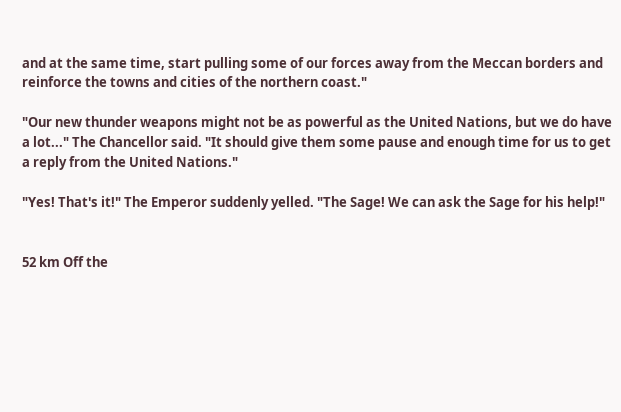and at the same time, start pulling some of our forces away from the Meccan borders and reinforce the towns and cities of the northern coast."

"Our new thunder weapons might not be as powerful as the United Nations, but we do have a lot..." The Chancellor said. "It should give them some pause and enough time for us to get a reply from the United Nations."

"Yes! That's it!" The Emperor suddenly yelled. "The Sage! We can ask the Sage for his help!"


52 km Off the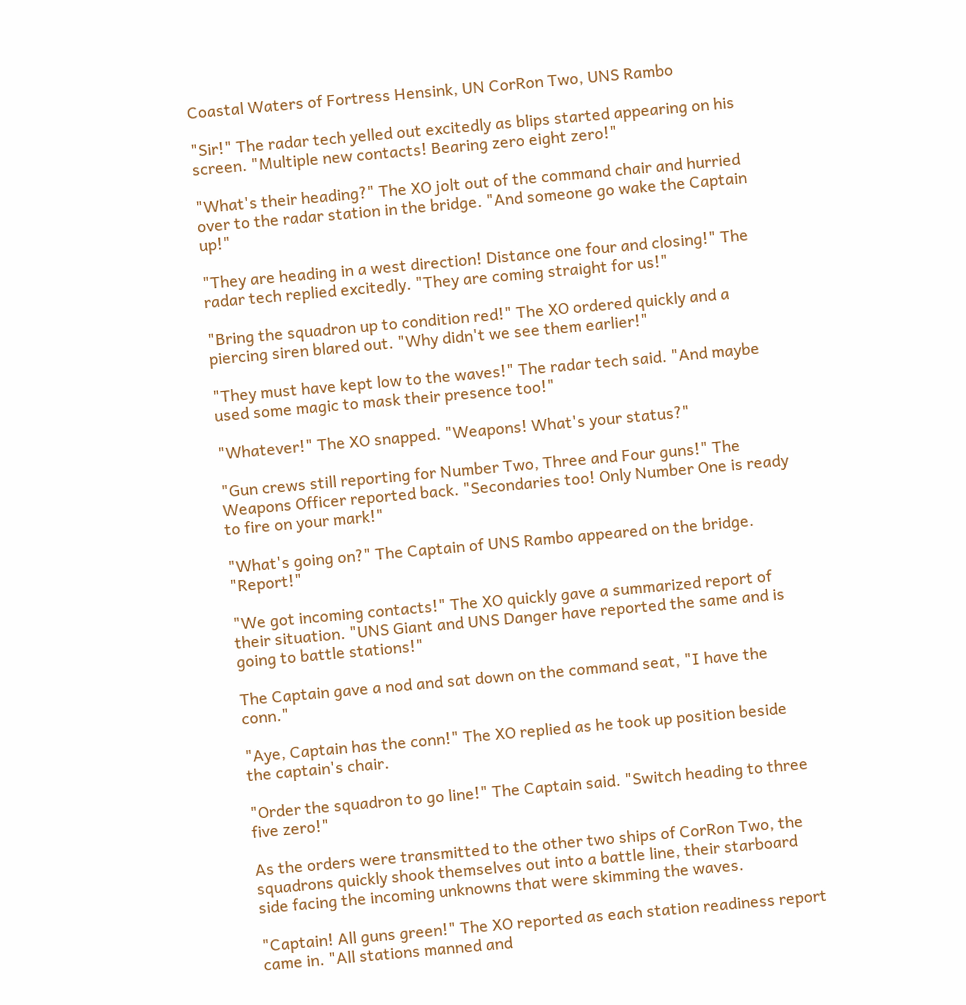Coastal Waters of Fortress Hensink, UN CorRon Two, UNS Rambo

"Sir!" The radar tech yelled out excitedly as blips started appearing on his screen. "Multiple new contacts! Bearing zero eight zero!"

"What's their heading?" The XO jolt out of the command chair and hurried over to the radar station in the bridge. "And someone go wake the Captain up!"

"They are heading in a west direction! Distance one four and closing!" The radar tech replied excitedly. "They are coming straight for us!"

"Bring the squadron up to condition red!" The XO ordered quickly and a piercing siren blared out. "Why didn't we see them earlier!"

"They must have kept low to the waves!" The radar tech said. "And maybe used some magic to mask their presence too!"

"Whatever!" The XO snapped. "Weapons! What's your status?"

"Gun crews still reporting for Number Two, Three and Four guns!" The Weapons Officer reported back. "Secondaries too! Only Number One is ready to fire on your mark!"

"What's going on?" The Captain of UNS Rambo appeared on the bridge. "Report!"

"We got incoming contacts!" The XO quickly gave a summarized report of their situation. "UNS Giant and UNS Danger have reported the same and is going to battle stations!"

The Captain gave a nod and sat down on the command seat, "I have the conn."

"Aye, Captain has the conn!" The XO replied as he took up position beside the captain's chair.

"Order the squadron to go line!" The Captain said. "Switch heading to three five zero!"

As the orders were transmitted to the other two ships of CorRon Two, the squadrons quickly shook themselves out into a battle line, their starboard side facing the incoming unknowns that were skimming the waves.

"Captain! All guns green!" The XO reported as each station readiness report came in. "All stations manned and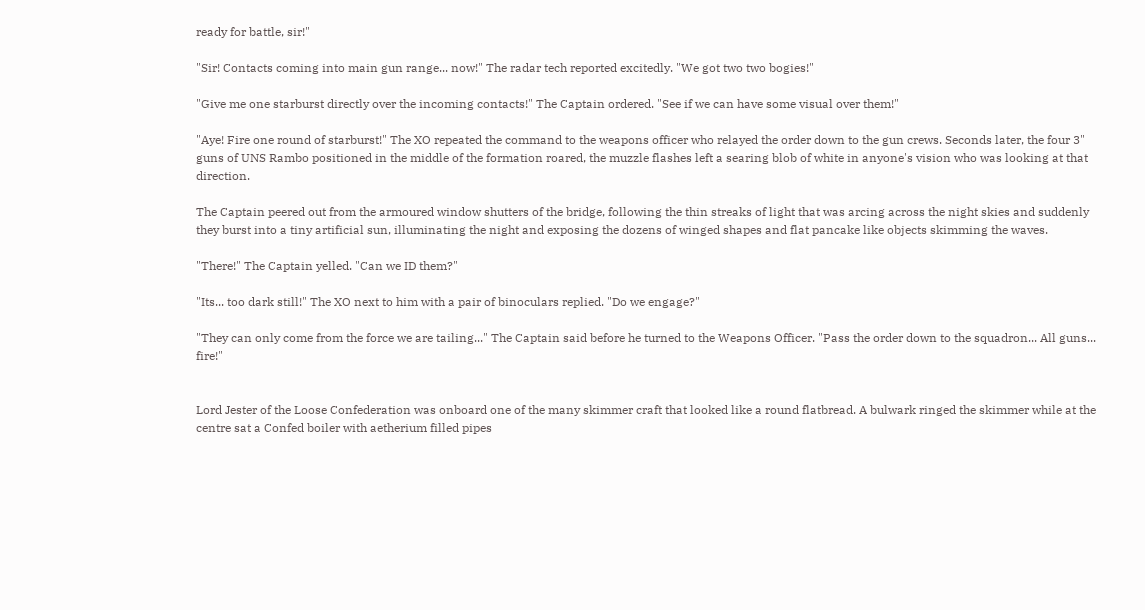ready for battle, sir!"

"Sir! Contacts coming into main gun range... now!" The radar tech reported excitedly. "We got two two bogies!"

"Give me one starburst directly over the incoming contacts!" The Captain ordered. "See if we can have some visual over them!"

"Aye! Fire one round of starburst!" The XO repeated the command to the weapons officer who relayed the order down to the gun crews. Seconds later, the four 3" guns of UNS Rambo positioned in the middle of the formation roared, the muzzle flashes left a searing blob of white in anyone's vision who was looking at that direction.

The Captain peered out from the armoured window shutters of the bridge, following the thin streaks of light that was arcing across the night skies and suddenly they burst into a tiny artificial sun, illuminating the night and exposing the dozens of winged shapes and flat pancake like objects skimming the waves.

"There!" The Captain yelled. "Can we ID them?"

"Its... too dark still!" The XO next to him with a pair of binoculars replied. "Do we engage?"

"They can only come from the force we are tailing..." The Captain said before he turned to the Weapons Officer. "Pass the order down to the squadron... All guns... fire!"


Lord Jester of the Loose Confederation was onboard one of the many skimmer craft that looked like a round flatbread. A bulwark ringed the skimmer while at the centre sat a Confed boiler with aetherium filled pipes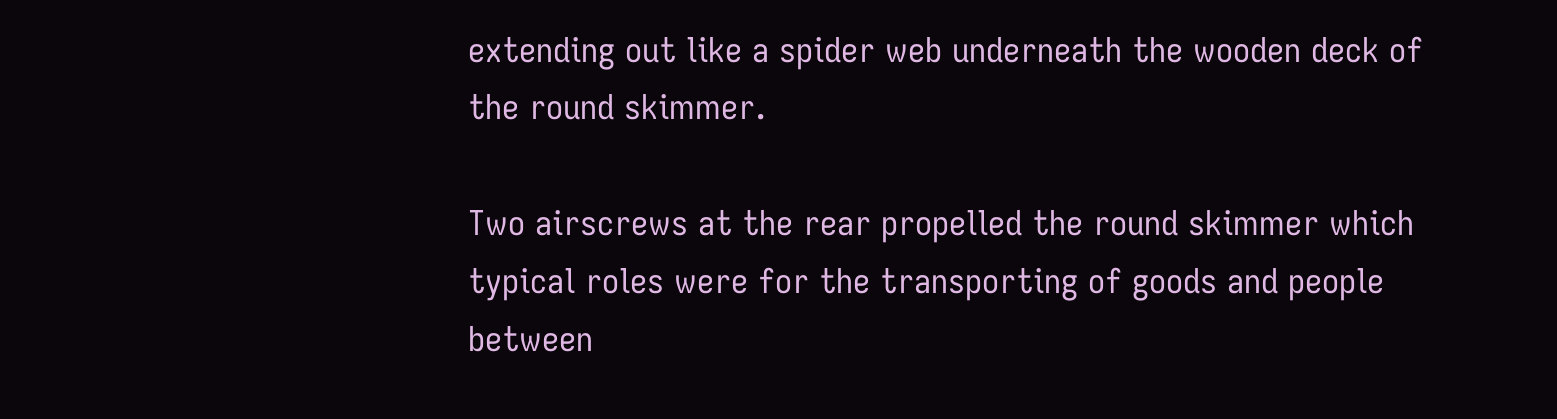extending out like a spider web underneath the wooden deck of the round skimmer.

Two airscrews at the rear propelled the round skimmer which typical roles were for the transporting of goods and people between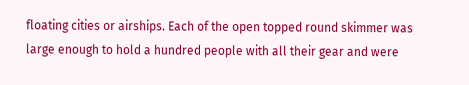floating cities or airships. Each of the open topped round skimmer was large enough to hold a hundred people with all their gear and were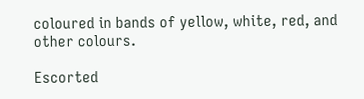coloured in bands of yellow, white, red, and other colours.

Escorted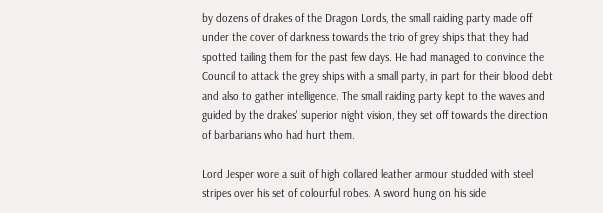by dozens of drakes of the Dragon Lords, the small raiding party made off under the cover of darkness towards the trio of grey ships that they had spotted tailing them for the past few days. He had managed to convince the Council to attack the grey ships with a small party, in part for their blood debt and also to gather intelligence. The small raiding party kept to the waves and guided by the drakes' superior night vision, they set off towards the direction of barbarians who had hurt them.

Lord Jesper wore a suit of high collared leather armour studded with steel stripes over his set of colourful robes. A sword hung on his side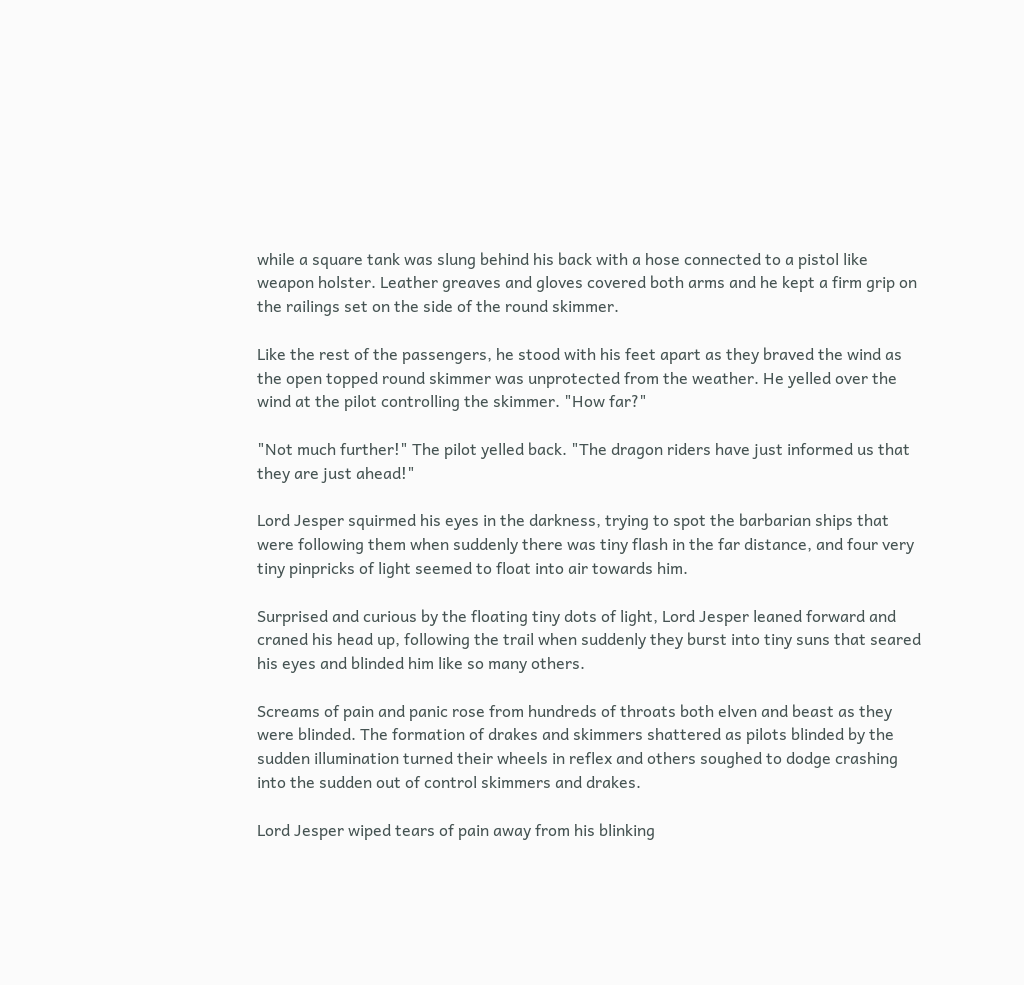while a square tank was slung behind his back with a hose connected to a pistol like weapon holster. Leather greaves and gloves covered both arms and he kept a firm grip on the railings set on the side of the round skimmer.

Like the rest of the passengers, he stood with his feet apart as they braved the wind as the open topped round skimmer was unprotected from the weather. He yelled over the wind at the pilot controlling the skimmer. "How far?"

"Not much further!" The pilot yelled back. "The dragon riders have just informed us that they are just ahead!"

Lord Jesper squirmed his eyes in the darkness, trying to spot the barbarian ships that were following them when suddenly there was tiny flash in the far distance, and four very tiny pinpricks of light seemed to float into air towards him.

Surprised and curious by the floating tiny dots of light, Lord Jesper leaned forward and craned his head up, following the trail when suddenly they burst into tiny suns that seared his eyes and blinded him like so many others.

Screams of pain and panic rose from hundreds of throats both elven and beast as they were blinded. The formation of drakes and skimmers shattered as pilots blinded by the sudden illumination turned their wheels in reflex and others soughed to dodge crashing into the sudden out of control skimmers and drakes.

Lord Jesper wiped tears of pain away from his blinking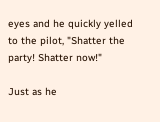eyes and he quickly yelled to the pilot, "Shatter the party! Shatter now!"

Just as he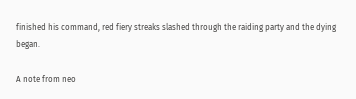finished his command, red fiery streaks slashed through the raiding party and the dying began.

A note from neo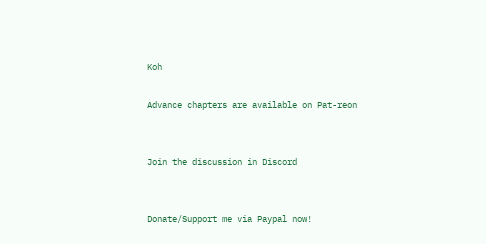Koh

Advance chapters are available on Pat-reon


Join the discussion in Discord


Donate/Support me via Paypal now!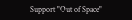Support "Out of Space"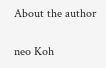About the author

neo Koh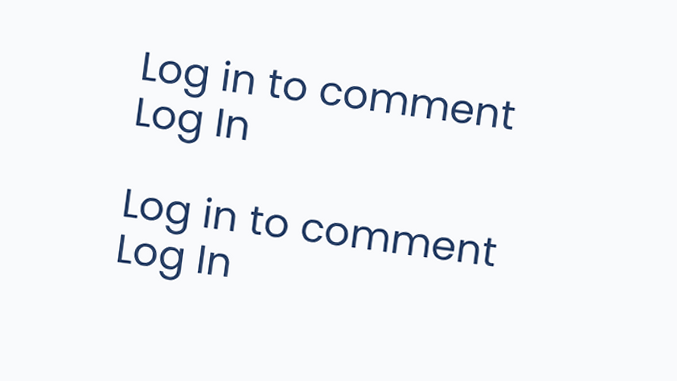Log in to comment
Log In

Log in to comment
Log In